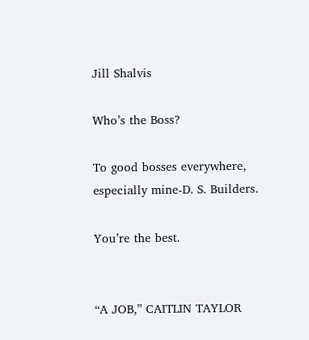Jill Shalvis

Who’s the Boss?

To good bosses everywhere, especially mine-D. S. Builders.

You’re the best.


“A JOB,” CAITLIN TAYLOR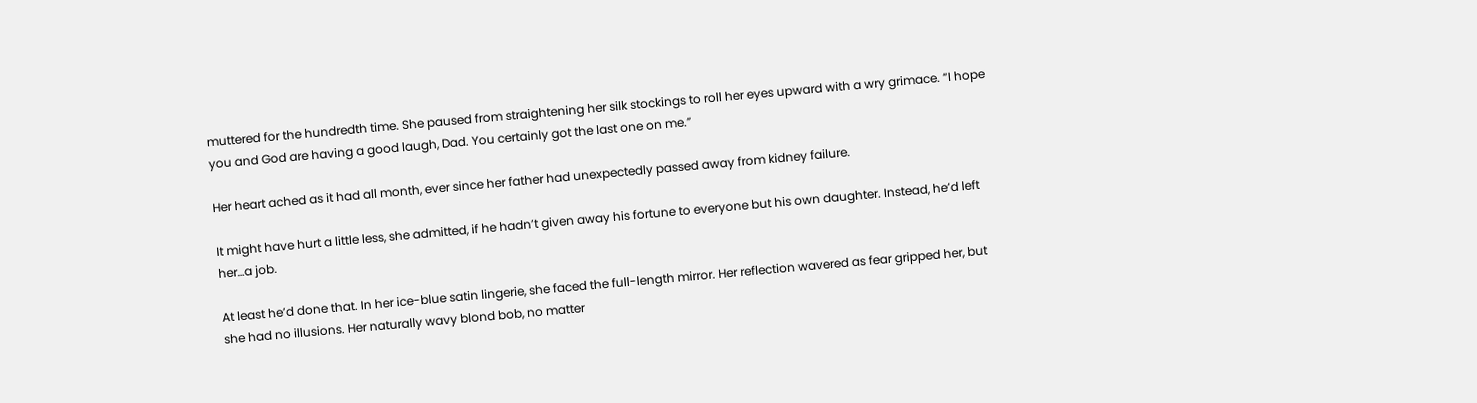muttered for the hundredth time. She paused from straightening her silk stockings to roll her eyes upward with a wry grimace. “I hope you and God are having a good laugh, Dad. You certainly got the last one on me.”

Her heart ached as it had all month, ever since her father had unexpectedly passed away from kidney failure.

It might have hurt a little less, she admitted, if he hadn’t given away his fortune to everyone but his own daughter. Instead, he’d left her…a job.

At least he’d done that. In her ice-blue satin lingerie, she faced the full-length mirror. Her reflection wavered as fear gripped her, but she had no illusions. Her naturally wavy blond bob, no matter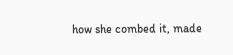how she combed it, made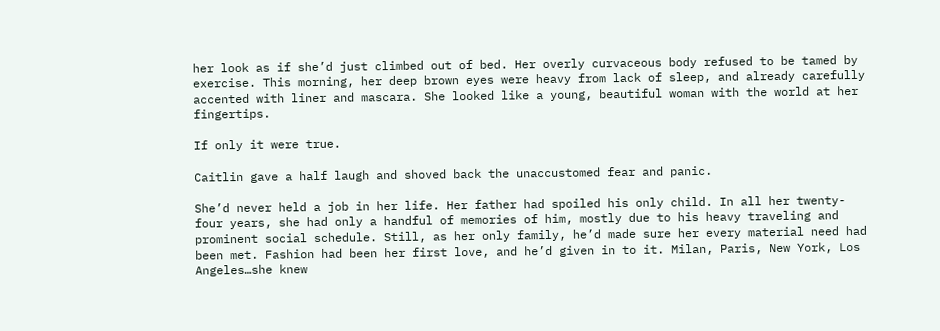her look as if she’d just climbed out of bed. Her overly curvaceous body refused to be tamed by exercise. This morning, her deep brown eyes were heavy from lack of sleep, and already carefully accented with liner and mascara. She looked like a young, beautiful woman with the world at her fingertips.

If only it were true.

Caitlin gave a half laugh and shoved back the unaccustomed fear and panic.

She’d never held a job in her life. Her father had spoiled his only child. In all her twenty-four years, she had only a handful of memories of him, mostly due to his heavy traveling and prominent social schedule. Still, as her only family, he’d made sure her every material need had been met. Fashion had been her first love, and he’d given in to it. Milan, Paris, New York, Los Angeles…she knew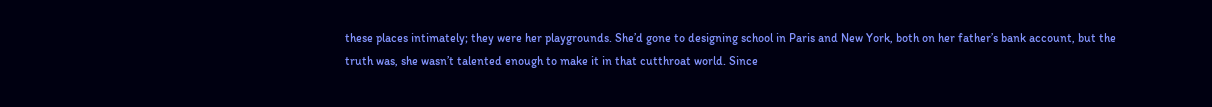these places intimately; they were her playgrounds. She’d gone to designing school in Paris and New York, both on her father’s bank account, but the truth was, she wasn’t talented enough to make it in that cutthroat world. Since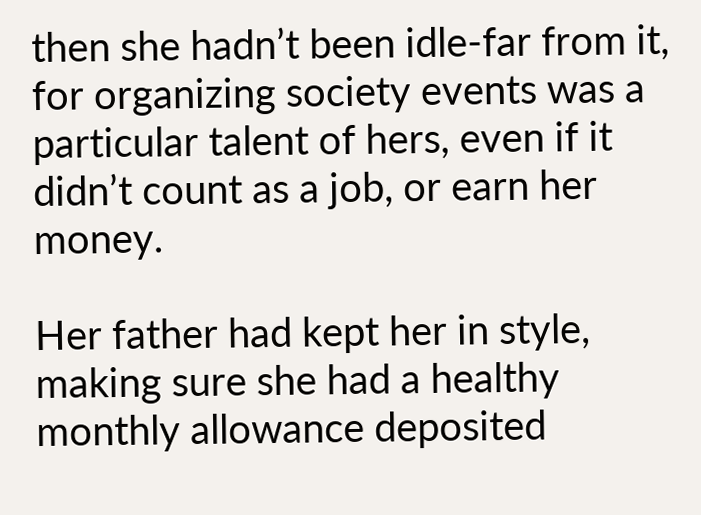then she hadn’t been idle-far from it, for organizing society events was a particular talent of hers, even if it didn’t count as a job, or earn her money.

Her father had kept her in style, making sure she had a healthy monthly allowance deposited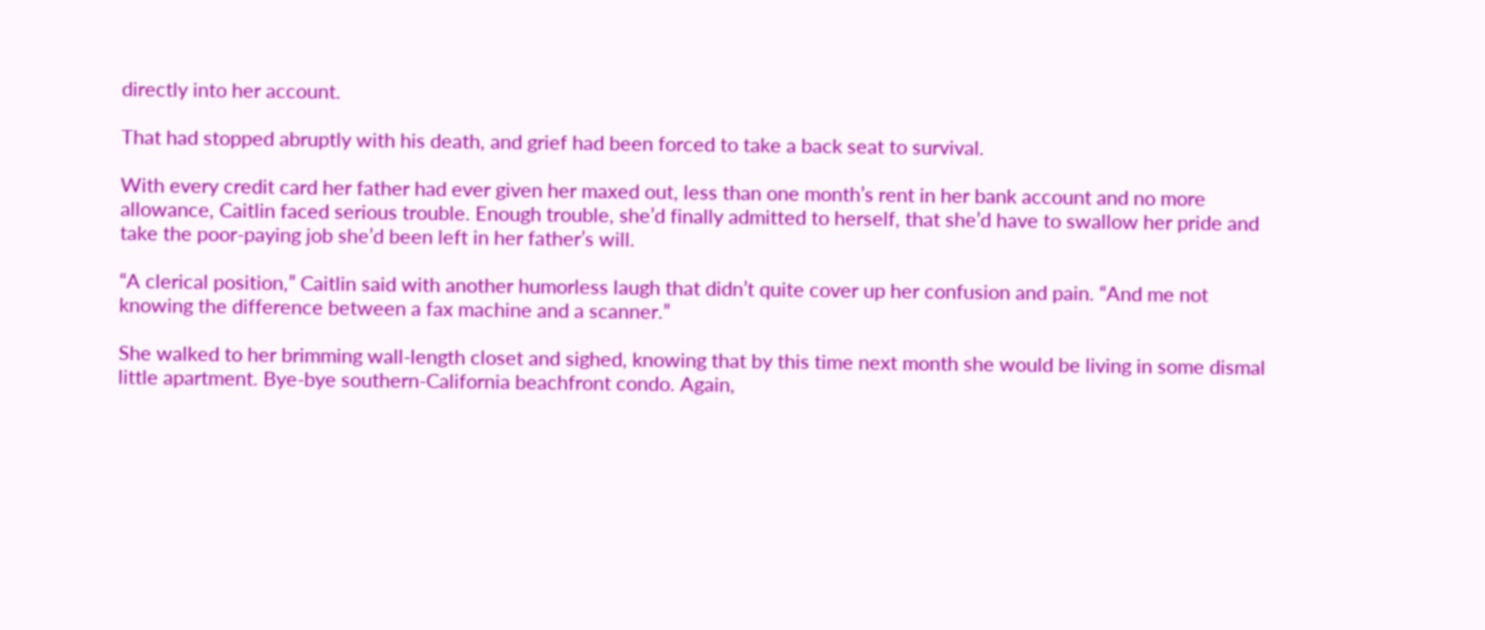directly into her account.

That had stopped abruptly with his death, and grief had been forced to take a back seat to survival.

With every credit card her father had ever given her maxed out, less than one month’s rent in her bank account and no more allowance, Caitlin faced serious trouble. Enough trouble, she’d finally admitted to herself, that she’d have to swallow her pride and take the poor-paying job she’d been left in her father’s will.

“A clerical position,” Caitlin said with another humorless laugh that didn’t quite cover up her confusion and pain. “And me not knowing the difference between a fax machine and a scanner.”

She walked to her brimming wall-length closet and sighed, knowing that by this time next month she would be living in some dismal little apartment. Bye-bye southern-California beachfront condo. Again,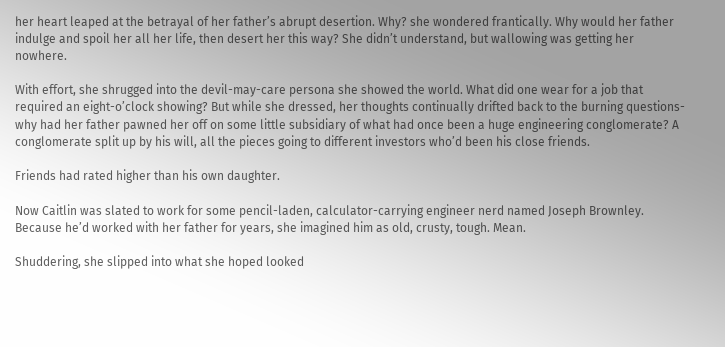her heart leaped at the betrayal of her father’s abrupt desertion. Why? she wondered frantically. Why would her father indulge and spoil her all her life, then desert her this way? She didn’t understand, but wallowing was getting her nowhere.

With effort, she shrugged into the devil-may-care persona she showed the world. What did one wear for a job that required an eight-o’clock showing? But while she dressed, her thoughts continually drifted back to the burning questions-why had her father pawned her off on some little subsidiary of what had once been a huge engineering conglomerate? A conglomerate split up by his will, all the pieces going to different investors who’d been his close friends.

Friends had rated higher than his own daughter.

Now Caitlin was slated to work for some pencil-laden, calculator-carrying engineer nerd named Joseph Brownley. Because he’d worked with her father for years, she imagined him as old, crusty, tough. Mean.

Shuddering, she slipped into what she hoped looked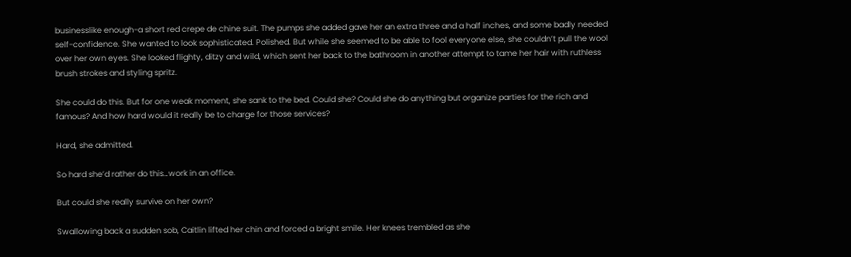businesslike enough-a short red crepe de chine suit. The pumps she added gave her an extra three and a half inches, and some badly needed self-confidence. She wanted to look sophisticated. Polished. But while she seemed to be able to fool everyone else, she couldn’t pull the wool over her own eyes. She looked flighty, ditzy and wild, which sent her back to the bathroom in another attempt to tame her hair with ruthless brush strokes and styling spritz.

She could do this. But for one weak moment, she sank to the bed. Could she? Could she do anything but organize parties for the rich and famous? And how hard would it really be to charge for those services?

Hard, she admitted.

So hard she’d rather do this…work in an office.

But could she really survive on her own?

Swallowing back a sudden sob, Caitlin lifted her chin and forced a bright smile. Her knees trembled as she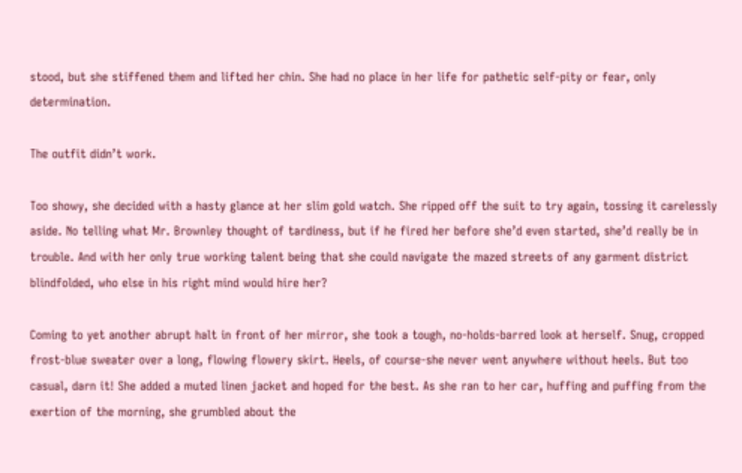stood, but she stiffened them and lifted her chin. She had no place in her life for pathetic self-pity or fear, only determination.

The outfit didn’t work.

Too showy, she decided with a hasty glance at her slim gold watch. She ripped off the suit to try again, tossing it carelessly aside. No telling what Mr. Brownley thought of tardiness, but if he fired her before she’d even started, she’d really be in trouble. And with her only true working talent being that she could navigate the mazed streets of any garment district blindfolded, who else in his right mind would hire her?

Coming to yet another abrupt halt in front of her mirror, she took a tough, no-holds-barred look at herself. Snug, cropped frost-blue sweater over a long, flowing flowery skirt. Heels, of course-she never went anywhere without heels. But too casual, darn it! She added a muted linen jacket and hoped for the best. As she ran to her car, huffing and puffing from the exertion of the morning, she grumbled about the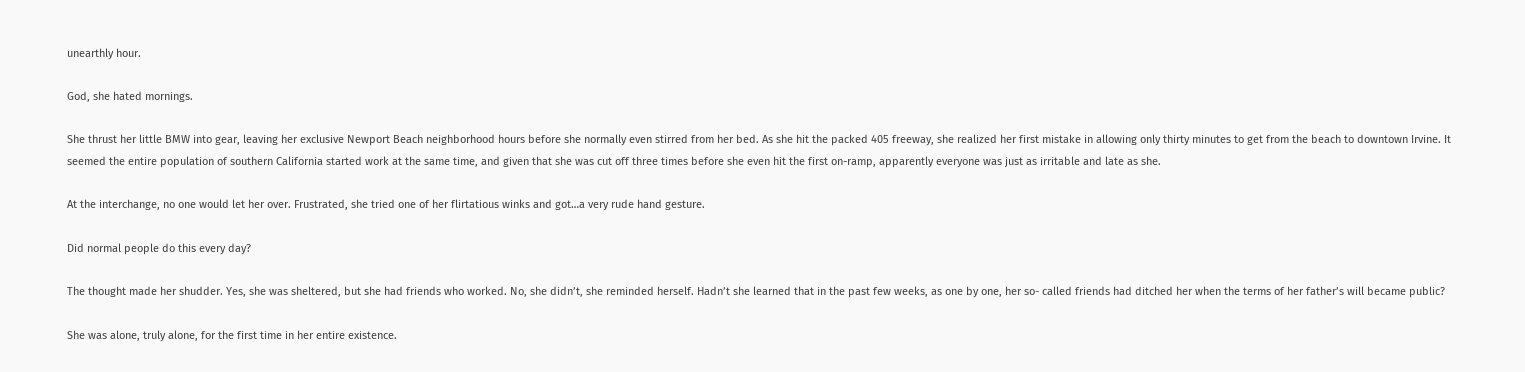unearthly hour.

God, she hated mornings.

She thrust her little BMW into gear, leaving her exclusive Newport Beach neighborhood hours before she normally even stirred from her bed. As she hit the packed 405 freeway, she realized her first mistake in allowing only thirty minutes to get from the beach to downtown Irvine. It seemed the entire population of southern California started work at the same time, and given that she was cut off three times before she even hit the first on-ramp, apparently everyone was just as irritable and late as she.

At the interchange, no one would let her over. Frustrated, she tried one of her flirtatious winks and got…a very rude hand gesture.

Did normal people do this every day?

The thought made her shudder. Yes, she was sheltered, but she had friends who worked. No, she didn’t, she reminded herself. Hadn’t she learned that in the past few weeks, as one by one, her so- called friends had ditched her when the terms of her father’s will became public?

She was alone, truly alone, for the first time in her entire existence.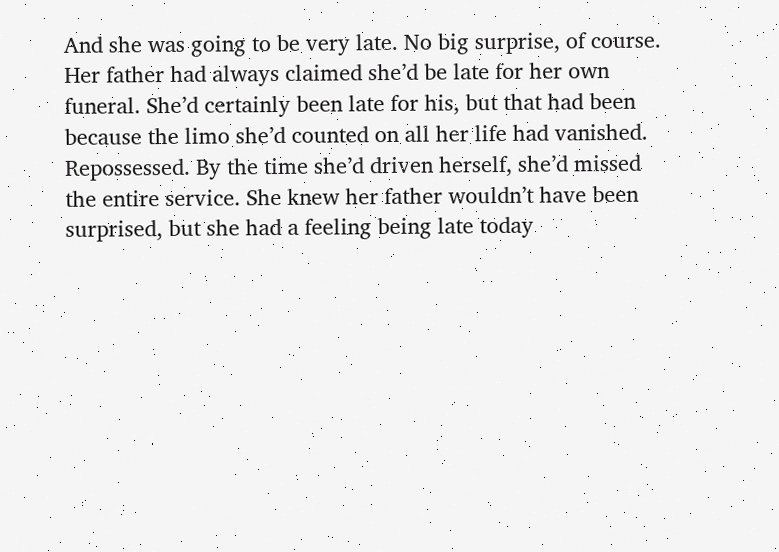And she was going to be very late. No big surprise, of course. Her father had always claimed she’d be late for her own funeral. She’d certainly been late for his, but that had been because the limo she’d counted on all her life had vanished. Repossessed. By the time she’d driven herself, she’d missed the entire service. She knew her father wouldn’t have been surprised, but she had a feeling being late today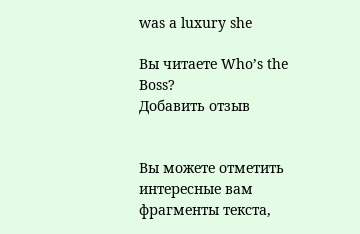was a luxury she

Вы читаете Who’s the Boss?
Добавить отзыв


Вы можете отметить интересные вам фрагменты текста,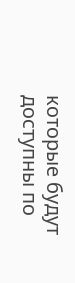которые будут доступны по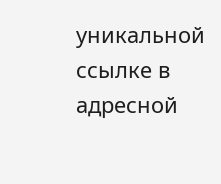уникальной ссылке в адресной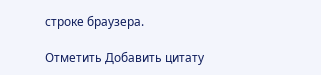строке браузера.

Отметить Добавить цитату